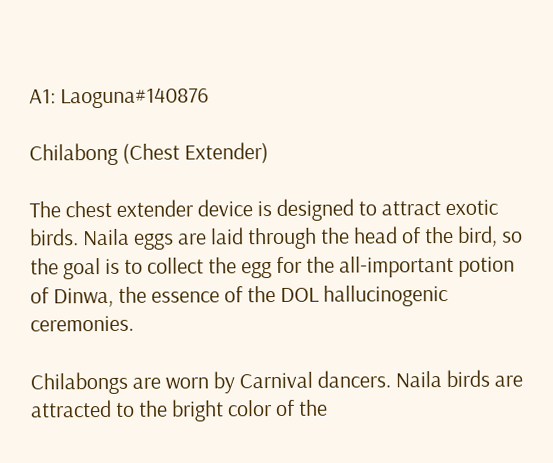A1: Laoguna#140876

Chilabong (Chest Extender)

The chest extender device is designed to attract exotic birds. Naila eggs are laid through the head of the bird, so the goal is to collect the egg for the all-important potion of Dinwa, the essence of the DOL hallucinogenic ceremonies.

Chilabongs are worn by Carnival dancers. Naila birds are attracted to the bright color of the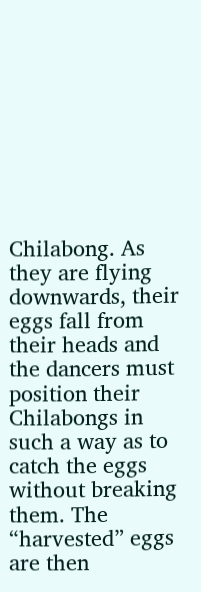Chilabong. As they are flying downwards, their eggs fall from their heads and the dancers must position their Chilabongs in such a way as to catch the eggs without breaking them. The “harvested” eggs are then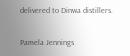delivered to Dinwa distillers.


Pamela Jennings